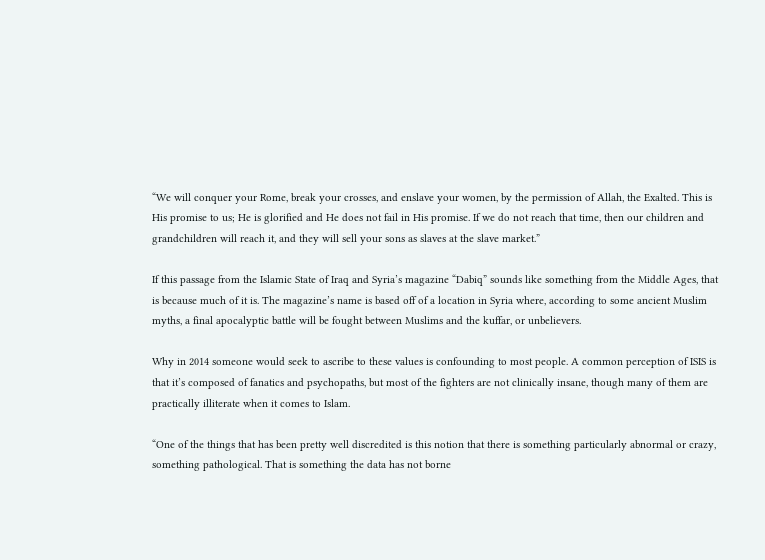“We will conquer your Rome, break your crosses, and enslave your women, by the permission of Allah, the Exalted. This is His promise to us; He is glorified and He does not fail in His promise. If we do not reach that time, then our children and grandchildren will reach it, and they will sell your sons as slaves at the slave market.”

If this passage from the Islamic State of Iraq and Syria’s magazine “Dabiq” sounds like something from the Middle Ages, that is because much of it is. The magazine’s name is based off of a location in Syria where, according to some ancient Muslim myths, a final apocalyptic battle will be fought between Muslims and the kuffar, or unbelievers.

Why in 2014 someone would seek to ascribe to these values is confounding to most people. A common perception of ISIS is that it’s composed of fanatics and psychopaths, but most of the fighters are not clinically insane, though many of them are practically illiterate when it comes to Islam.

“One of the things that has been pretty well discredited is this notion that there is something particularly abnormal or crazy, something pathological. That is something the data has not borne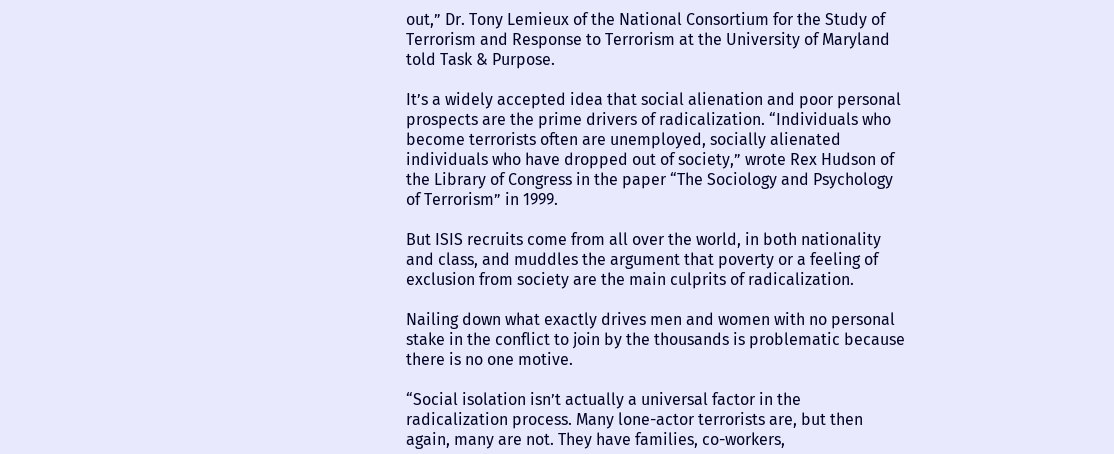out,” Dr. Tony Lemieux of the National Consortium for the Study of Terrorism and Response to Terrorism at the University of Maryland told Task & Purpose.

It’s a widely accepted idea that social alienation and poor personal prospects are the prime drivers of radicalization. “Individuals who become terrorists often are unemployed, socially alienated individuals who have dropped out of society,” wrote Rex Hudson of the Library of Congress in the paper “The Sociology and Psychology of Terrorism” in 1999.

But ISIS recruits come from all over the world, in both nationality and class, and muddles the argument that poverty or a feeling of exclusion from society are the main culprits of radicalization.

Nailing down what exactly drives men and women with no personal stake in the conflict to join by the thousands is problematic because there is no one motive.

“Social isolation isn’t actually a universal factor in the radicalization process. Many lone-actor terrorists are, but then again, many are not. They have families, co-workers,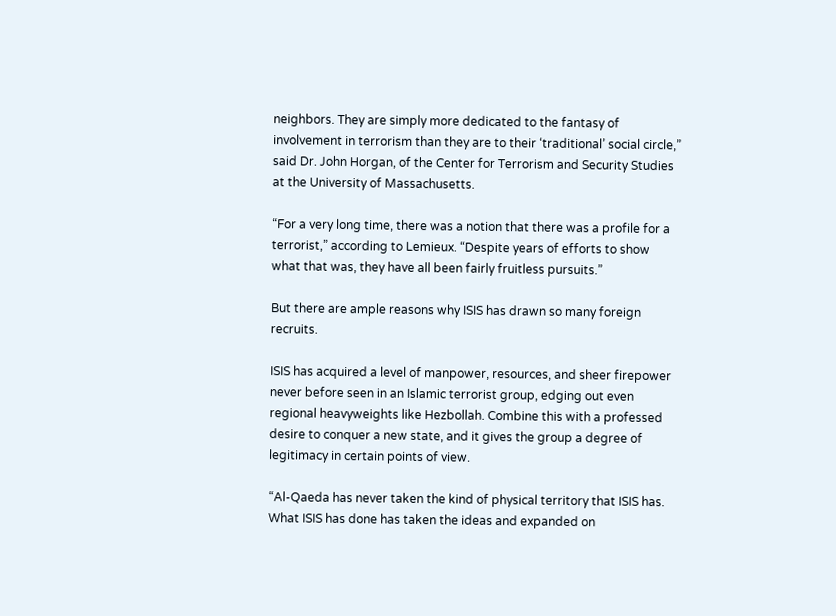neighbors. They are simply more dedicated to the fantasy of involvement in terrorism than they are to their ‘traditional’ social circle,” said Dr. John Horgan, of the Center for Terrorism and Security Studies at the University of Massachusetts.

“For a very long time, there was a notion that there was a profile for a terrorist,” according to Lemieux. “Despite years of efforts to show what that was, they have all been fairly fruitless pursuits.”

But there are ample reasons why ISIS has drawn so many foreign recruits.

ISIS has acquired a level of manpower, resources, and sheer firepower never before seen in an Islamic terrorist group, edging out even regional heavyweights like Hezbollah. Combine this with a professed desire to conquer a new state, and it gives the group a degree of legitimacy in certain points of view.

“Al-Qaeda has never taken the kind of physical territory that ISIS has. What ISIS has done has taken the ideas and expanded on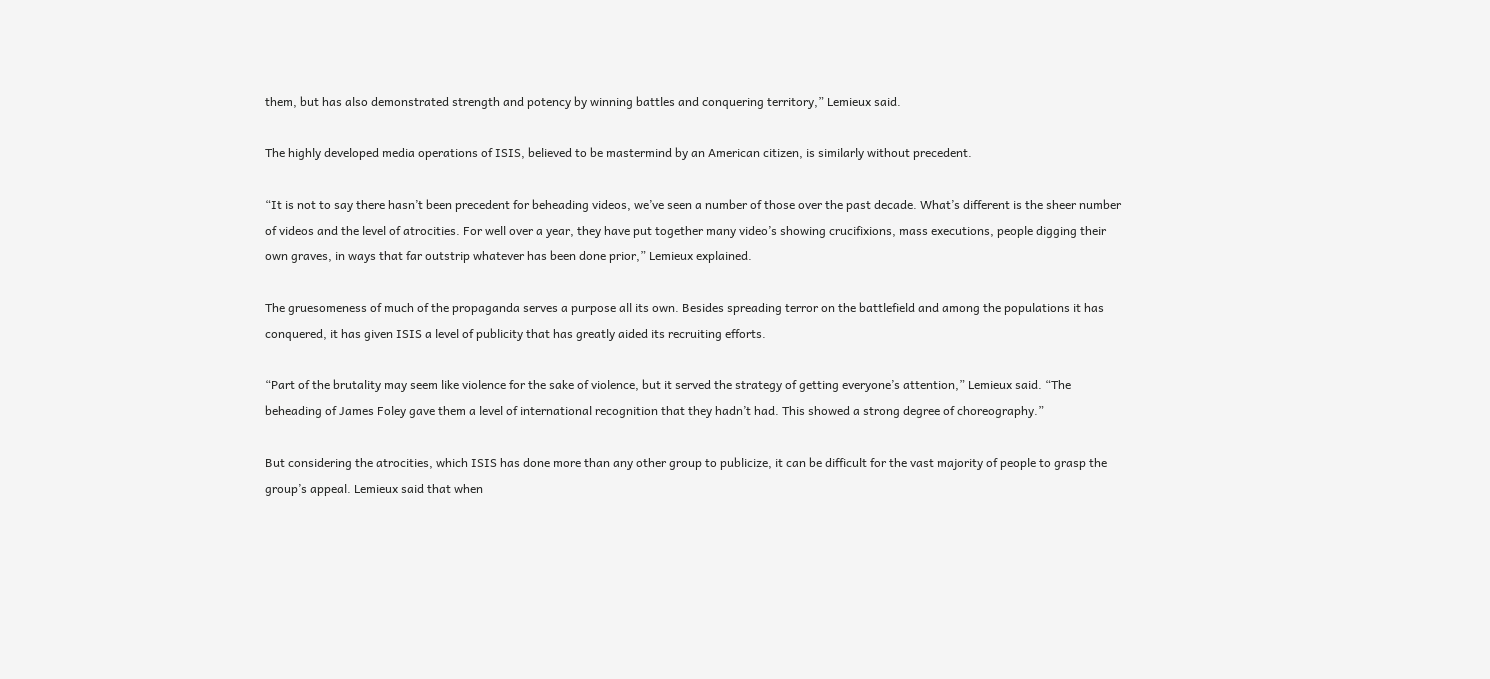them, but has also demonstrated strength and potency by winning battles and conquering territory,” Lemieux said.

The highly developed media operations of ISIS, believed to be mastermind by an American citizen, is similarly without precedent.

“It is not to say there hasn’t been precedent for beheading videos, we’ve seen a number of those over the past decade. What’s different is the sheer number of videos and the level of atrocities. For well over a year, they have put together many video’s showing crucifixions, mass executions, people digging their own graves, in ways that far outstrip whatever has been done prior,” Lemieux explained.

The gruesomeness of much of the propaganda serves a purpose all its own. Besides spreading terror on the battlefield and among the populations it has conquered, it has given ISIS a level of publicity that has greatly aided its recruiting efforts.

“Part of the brutality may seem like violence for the sake of violence, but it served the strategy of getting everyone’s attention,” Lemieux said. “The beheading of James Foley gave them a level of international recognition that they hadn’t had. This showed a strong degree of choreography.”

But considering the atrocities, which ISIS has done more than any other group to publicize, it can be difficult for the vast majority of people to grasp the group’s appeal. Lemieux said that when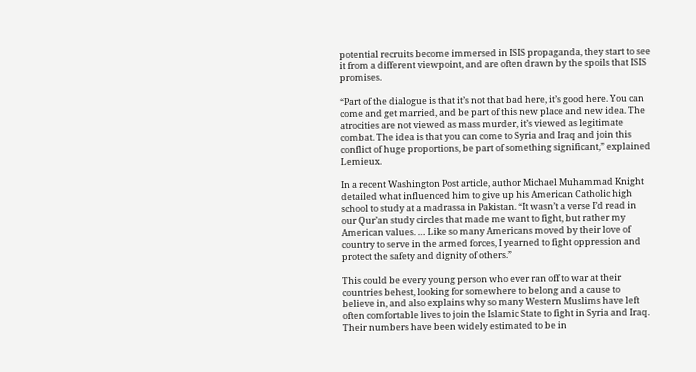potential recruits become immersed in ISIS propaganda, they start to see it from a different viewpoint, and are often drawn by the spoils that ISIS promises.

“Part of the dialogue is that it’s not that bad here, it’s good here. You can come and get married, and be part of this new place and new idea. The atrocities are not viewed as mass murder, it’s viewed as legitimate combat. The idea is that you can come to Syria and Iraq and join this conflict of huge proportions, be part of something significant,” explained Lemieux.

In a recent Washington Post article, author Michael Muhammad Knight detailed what influenced him to give up his American Catholic high school to study at a madrassa in Pakistan. “It wasn’t a verse I’d read in our Qur’an study circles that made me want to fight, but rather my American values. … Like so many Americans moved by their love of country to serve in the armed forces, I yearned to fight oppression and protect the safety and dignity of others.”

This could be every young person who ever ran off to war at their countries behest, looking for somewhere to belong and a cause to believe in, and also explains why so many Western Muslims have left often comfortable lives to join the Islamic State to fight in Syria and Iraq. Their numbers have been widely estimated to be in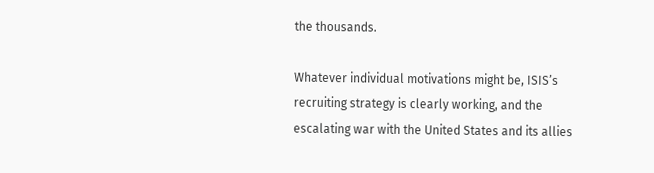the thousands.

Whatever individual motivations might be, ISIS’s recruiting strategy is clearly working, and the escalating war with the United States and its allies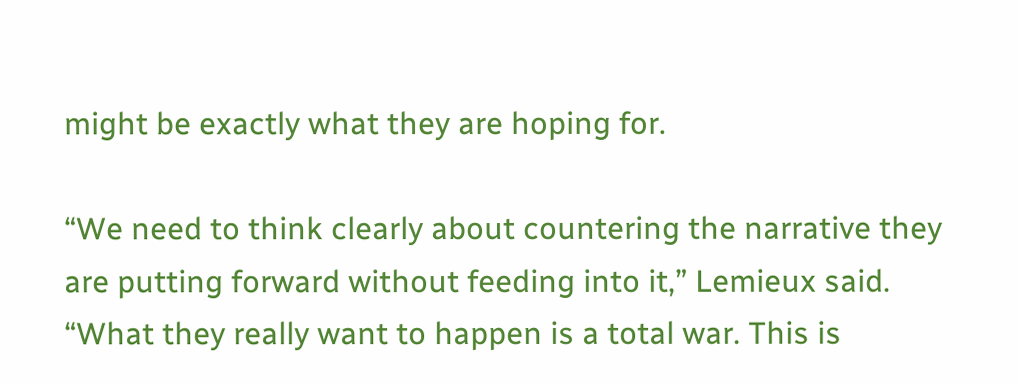might be exactly what they are hoping for.

“We need to think clearly about countering the narrative they are putting forward without feeding into it,” Lemieux said. “What they really want to happen is a total war. This is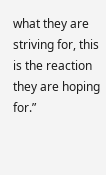what they are striving for, this is the reaction they are hoping for.”